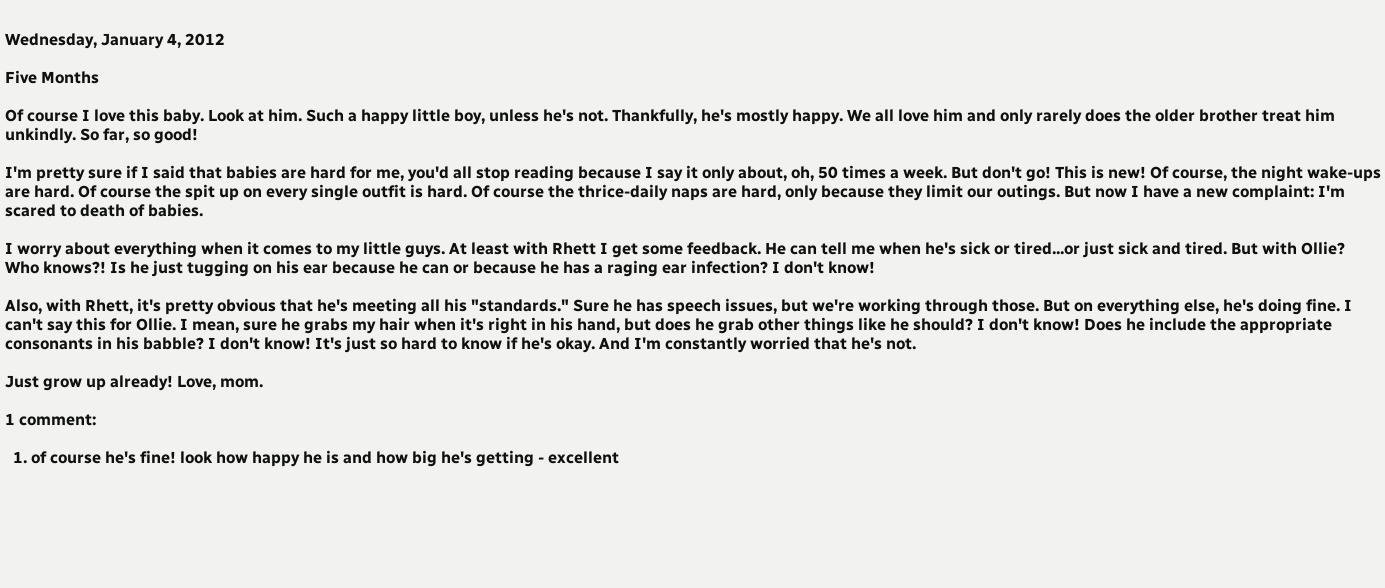Wednesday, January 4, 2012

Five Months

Of course I love this baby. Look at him. Such a happy little boy, unless he's not. Thankfully, he's mostly happy. We all love him and only rarely does the older brother treat him unkindly. So far, so good!

I'm pretty sure if I said that babies are hard for me, you'd all stop reading because I say it only about, oh, 50 times a week. But don't go! This is new! Of course, the night wake-ups are hard. Of course the spit up on every single outfit is hard. Of course the thrice-daily naps are hard, only because they limit our outings. But now I have a new complaint: I'm scared to death of babies.

I worry about everything when it comes to my little guys. At least with Rhett I get some feedback. He can tell me when he's sick or tired...or just sick and tired. But with Ollie? Who knows?! Is he just tugging on his ear because he can or because he has a raging ear infection? I don't know!

Also, with Rhett, it's pretty obvious that he's meeting all his "standards." Sure he has speech issues, but we're working through those. But on everything else, he's doing fine. I can't say this for Ollie. I mean, sure he grabs my hair when it's right in his hand, but does he grab other things like he should? I don't know! Does he include the appropriate consonants in his babble? I don't know! It's just so hard to know if he's okay. And I'm constantly worried that he's not.

Just grow up already! Love, mom.

1 comment:

  1. of course he's fine! look how happy he is and how big he's getting - excellent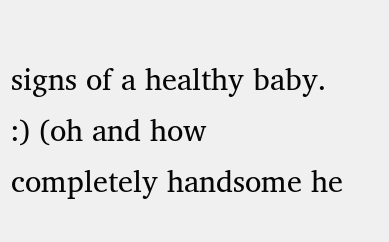signs of a healthy baby. :) (oh and how completely handsome he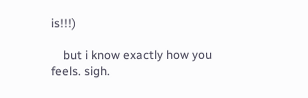is!!!)

    but i know exactly how you feels. sigh.